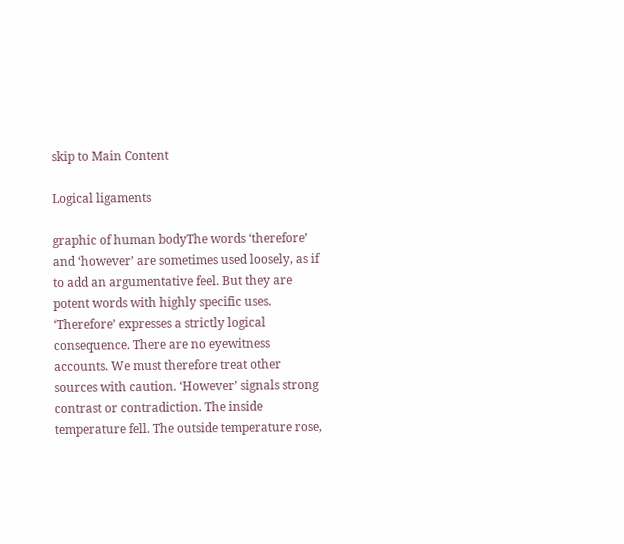skip to Main Content

Logical ligaments

graphic of human bodyThe words ‘therefore’ and ‘however’ are sometimes used loosely, as if to add an argumentative feel. But they are potent words with highly specific uses. ‘Therefore’ expresses a strictly logical consequence. There are no eyewitness accounts. We must therefore treat other sources with caution. ‘However’ signals strong contrast or contradiction. The inside temperature fell. The outside temperature rose,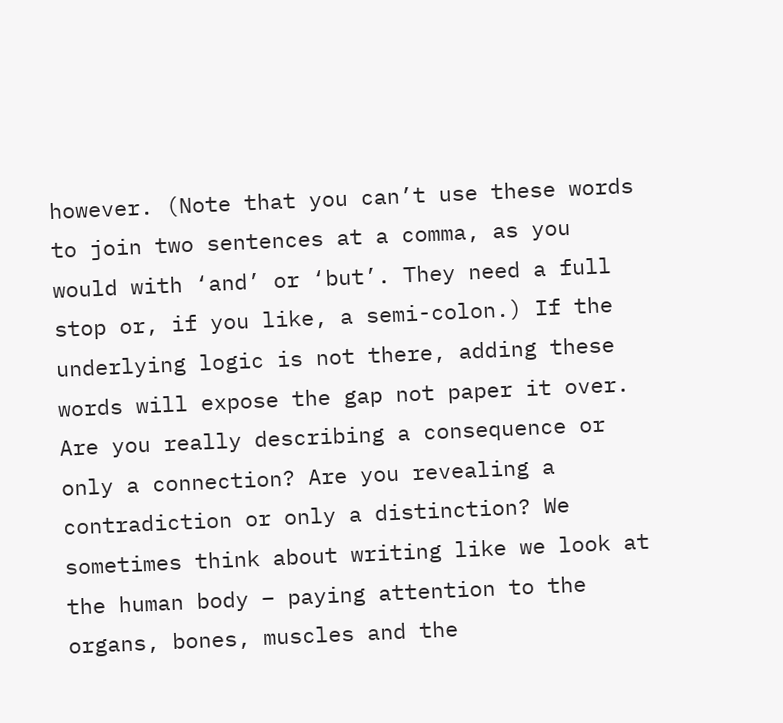however. (Note that you can’t use these words to join two sentences at a comma, as you would with ‘and’ or ‘but’. They need a full stop or, if you like, a semi-colon.) If the underlying logic is not there, adding these words will expose the gap not paper it over. Are you really describing a consequence or only a connection? Are you revealing a contradiction or only a distinction? We sometimes think about writing like we look at the human body – paying attention to the organs, bones, muscles and the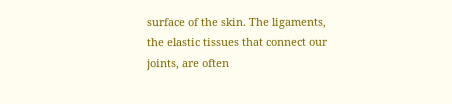surface of the skin. The ligaments, the elastic tissues that connect our joints, are often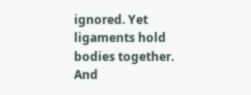ignored. Yet ligaments hold bodies together. And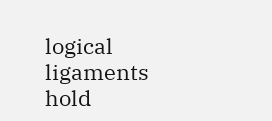logical ligaments hold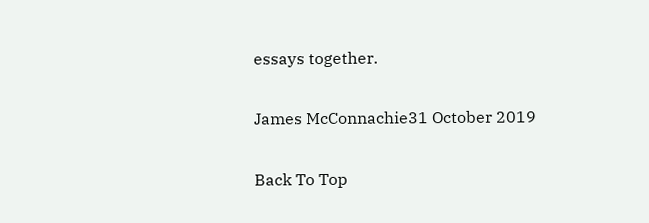essays together.

James McConnachie31 October 2019

Back To Top